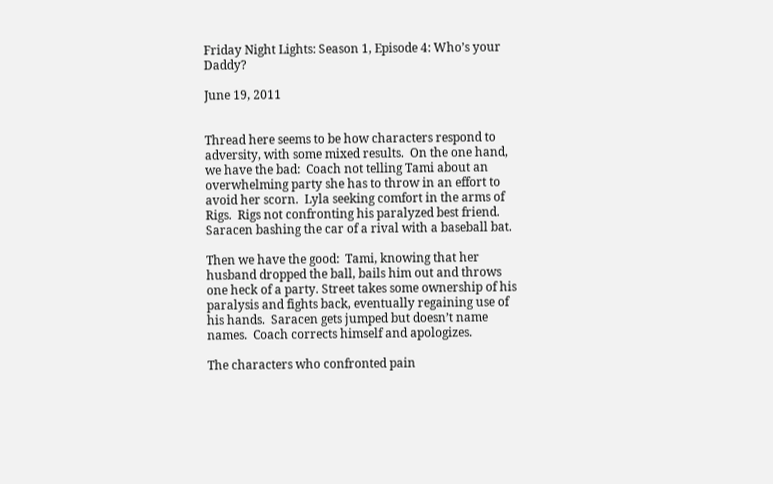Friday Night Lights: Season 1, Episode 4: Who’s your Daddy?

June 19, 2011


Thread here seems to be how characters respond to adversity, with some mixed results.  On the one hand, we have the bad:  Coach not telling Tami about an overwhelming party she has to throw in an effort to avoid her scorn.  Lyla seeking comfort in the arms of Rigs.  Rigs not confronting his paralyzed best friend.  Saracen bashing the car of a rival with a baseball bat.

Then we have the good:  Tami, knowing that her husband dropped the ball, bails him out and throws one heck of a party. Street takes some ownership of his paralysis and fights back, eventually regaining use of his hands.  Saracen gets jumped but doesn’t name names.  Coach corrects himself and apologizes.

The characters who confronted pain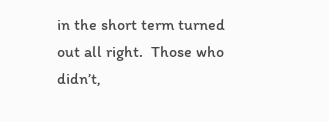in the short term turned out all right.  Those who didn’t,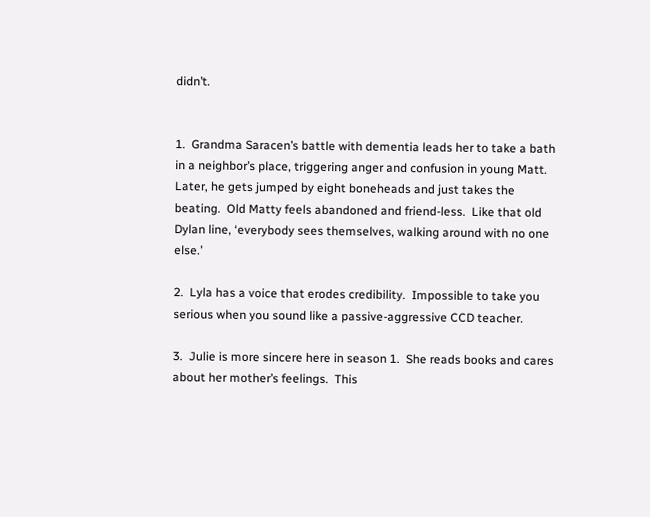didn’t.


1.  Grandma Saracen’s battle with dementia leads her to take a bath in a neighbor’s place, triggering anger and confusion in young Matt.  Later, he gets jumped by eight boneheads and just takes the beating.  Old Matty feels abandoned and friend-less.  Like that old Dylan line, ‘everybody sees themselves, walking around with no one else.’

2.  Lyla has a voice that erodes credibility.  Impossible to take you serious when you sound like a passive-aggressive CCD teacher.

3.  Julie is more sincere here in season 1.  She reads books and cares about her mother’s feelings.  This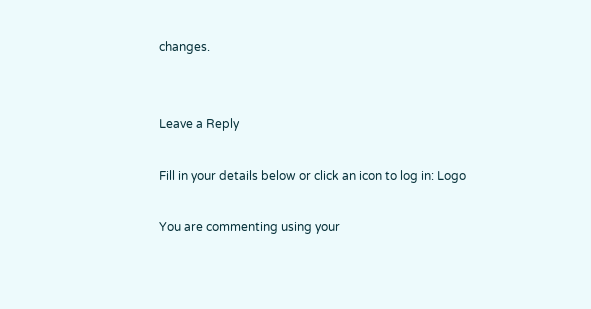changes.


Leave a Reply

Fill in your details below or click an icon to log in: Logo

You are commenting using your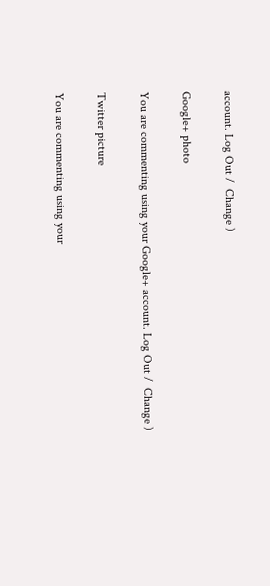account. Log Out /  Change )

Google+ photo

You are commenting using your Google+ account. Log Out /  Change )

Twitter picture

You are commenting using your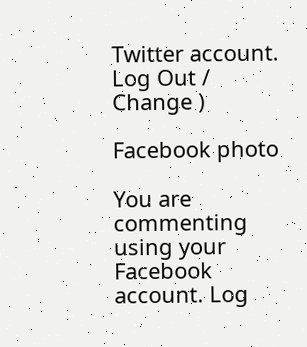Twitter account. Log Out /  Change )

Facebook photo

You are commenting using your Facebook account. Log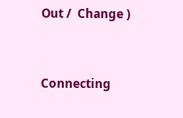Out /  Change )


Connecting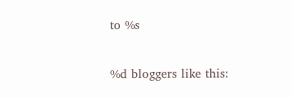to %s

%d bloggers like this: